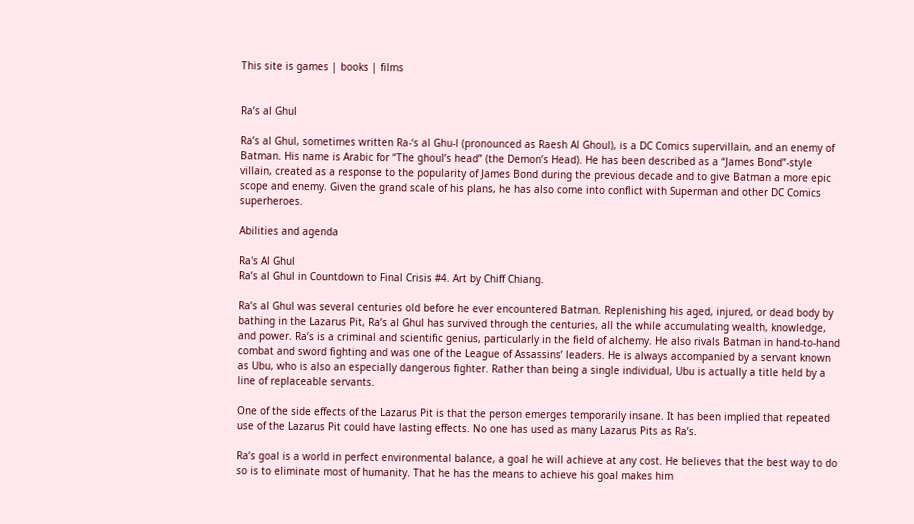This site is games | books | films


Ra’s al Ghul

Ra’s al Ghul, sometimes written Ra-‘s al Ghu-l (pronounced as Raesh Al Ghoul), is a DC Comics supervillain, and an enemy of Batman. His name is Arabic for “The ghoul’s head” (the Demon’s Head). He has been described as a “James Bond”-style villain, created as a response to the popularity of James Bond during the previous decade and to give Batman a more epic scope and enemy. Given the grand scale of his plans, he has also come into conflict with Superman and other DC Comics superheroes.

Abilities and agenda

Ra's Al Ghul
Ra’s al Ghul in Countdown to Final Crisis #4. Art by Chiff Chiang.

Ra’s al Ghul was several centuries old before he ever encountered Batman. Replenishing his aged, injured, or dead body by bathing in the Lazarus Pit, Ra’s al Ghul has survived through the centuries, all the while accumulating wealth, knowledge, and power. Ra’s is a criminal and scientific genius, particularly in the field of alchemy. He also rivals Batman in hand-to-hand combat and sword fighting and was one of the League of Assassins’ leaders. He is always accompanied by a servant known as Ubu, who is also an especially dangerous fighter. Rather than being a single individual, Ubu is actually a title held by a line of replaceable servants.

One of the side effects of the Lazarus Pit is that the person emerges temporarily insane. It has been implied that repeated use of the Lazarus Pit could have lasting effects. No one has used as many Lazarus Pits as Ra’s.

Ra’s goal is a world in perfect environmental balance, a goal he will achieve at any cost. He believes that the best way to do so is to eliminate most of humanity. That he has the means to achieve his goal makes him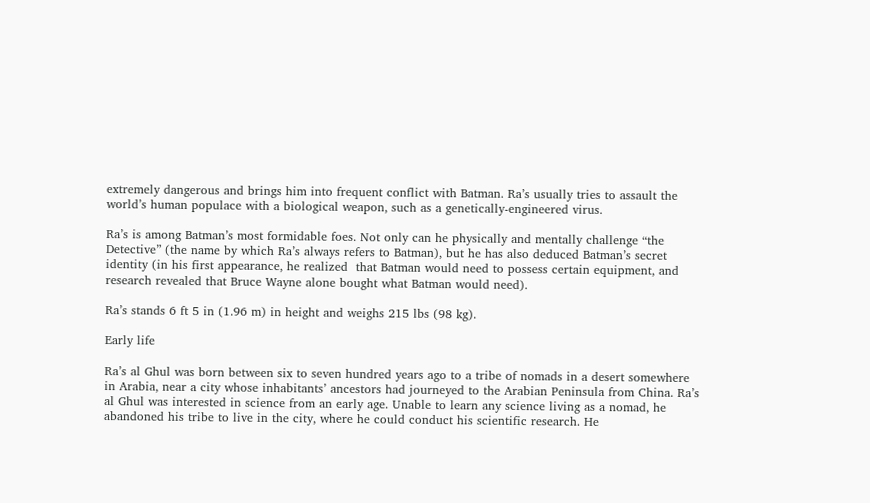extremely dangerous and brings him into frequent conflict with Batman. Ra’s usually tries to assault the world’s human populace with a biological weapon, such as a genetically-engineered virus.

Ra’s is among Batman’s most formidable foes. Not only can he physically and mentally challenge “the Detective” (the name by which Ra’s always refers to Batman), but he has also deduced Batman’s secret identity (in his first appearance, he realized  that Batman would need to possess certain equipment, and research revealed that Bruce Wayne alone bought what Batman would need).

Ra’s stands 6 ft 5 in (1.96 m) in height and weighs 215 lbs (98 kg).

Early life

Ra’s al Ghul was born between six to seven hundred years ago to a tribe of nomads in a desert somewhere in Arabia, near a city whose inhabitants’ ancestors had journeyed to the Arabian Peninsula from China. Ra’s al Ghul was interested in science from an early age. Unable to learn any science living as a nomad, he abandoned his tribe to live in the city, where he could conduct his scientific research. He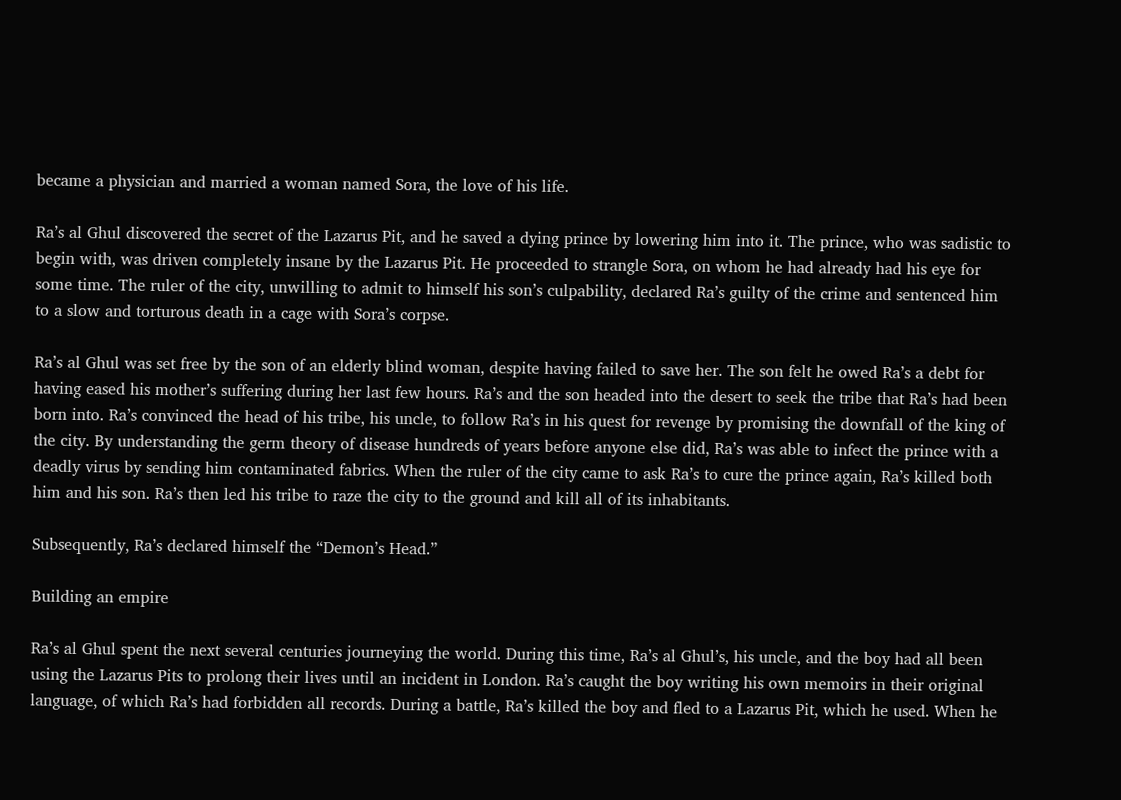became a physician and married a woman named Sora, the love of his life.

Ra’s al Ghul discovered the secret of the Lazarus Pit, and he saved a dying prince by lowering him into it. The prince, who was sadistic to begin with, was driven completely insane by the Lazarus Pit. He proceeded to strangle Sora, on whom he had already had his eye for some time. The ruler of the city, unwilling to admit to himself his son’s culpability, declared Ra’s guilty of the crime and sentenced him to a slow and torturous death in a cage with Sora’s corpse.

Ra’s al Ghul was set free by the son of an elderly blind woman, despite having failed to save her. The son felt he owed Ra’s a debt for having eased his mother’s suffering during her last few hours. Ra’s and the son headed into the desert to seek the tribe that Ra’s had been born into. Ra’s convinced the head of his tribe, his uncle, to follow Ra’s in his quest for revenge by promising the downfall of the king of the city. By understanding the germ theory of disease hundreds of years before anyone else did, Ra’s was able to infect the prince with a deadly virus by sending him contaminated fabrics. When the ruler of the city came to ask Ra’s to cure the prince again, Ra’s killed both him and his son. Ra’s then led his tribe to raze the city to the ground and kill all of its inhabitants.

Subsequently, Ra’s declared himself the “Demon’s Head.”

Building an empire

Ra’s al Ghul spent the next several centuries journeying the world. During this time, Ra’s al Ghul’s, his uncle, and the boy had all been using the Lazarus Pits to prolong their lives until an incident in London. Ra’s caught the boy writing his own memoirs in their original language, of which Ra’s had forbidden all records. During a battle, Ra’s killed the boy and fled to a Lazarus Pit, which he used. When he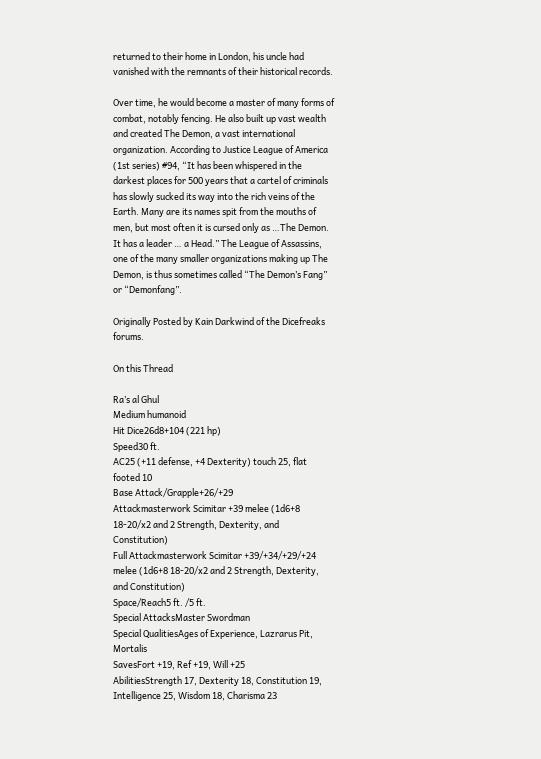returned to their home in London, his uncle had vanished with the remnants of their historical records.

Over time, he would become a master of many forms of combat, notably fencing. He also built up vast wealth and created The Demon, a vast international organization. According to Justice League of America (1st series) #94, “It has been whispered in the darkest places for 500 years that a cartel of criminals has slowly sucked its way into the rich veins of the Earth. Many are its names spit from the mouths of men, but most often it is cursed only as …The Demon. It has a leader … a Head.” The League of Assassins, one of the many smaller organizations making up The Demon, is thus sometimes called “The Demon’s Fang” or “Demonfang”.

Originally Posted by Kain Darkwind of the Dicefreaks forums.

On this Thread

Ra’s al Ghul
Medium humanoid
Hit Dice26d8+104 (221 hp)
Speed30 ft.
AC25 (+11 defense, +4 Dexterity) touch 25, flat footed 10
Base Attack/Grapple+26/+29
Attackmasterwork Scimitar +39 melee (1d6+8 18-20/x2 and 2 Strength, Dexterity, and Constitution)
Full Attackmasterwork Scimitar +39/+34/+29/+24 melee (1d6+8 18-20/x2 and 2 Strength, Dexterity, and Constitution)
Space/Reach5 ft. /5 ft.
Special AttacksMaster Swordman
Special QualitiesAges of Experience, Lazrarus Pit, Mortalis
SavesFort +19, Ref +19, Will +25
AbilitiesStrength 17, Dexterity 18, Constitution 19, Intelligence 25, Wisdom 18, Charisma 23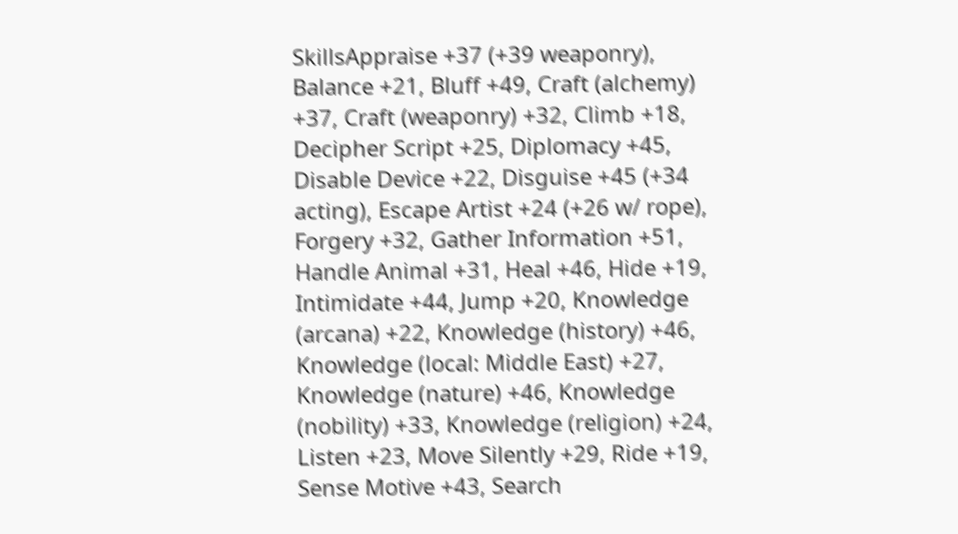SkillsAppraise +37 (+39 weaponry), Balance +21, Bluff +49, Craft (alchemy) +37, Craft (weaponry) +32, Climb +18, Decipher Script +25, Diplomacy +45, Disable Device +22, Disguise +45 (+34 acting), Escape Artist +24 (+26 w/ rope), Forgery +32, Gather Information +51, Handle Animal +31, Heal +46, Hide +19, Intimidate +44, Jump +20, Knowledge (arcana) +22, Knowledge (history) +46, Knowledge (local: Middle East) +27, Knowledge (nature) +46, Knowledge (nobility) +33, Knowledge (religion) +24, Listen +23, Move Silently +29, Ride +19, Sense Motive +43, Search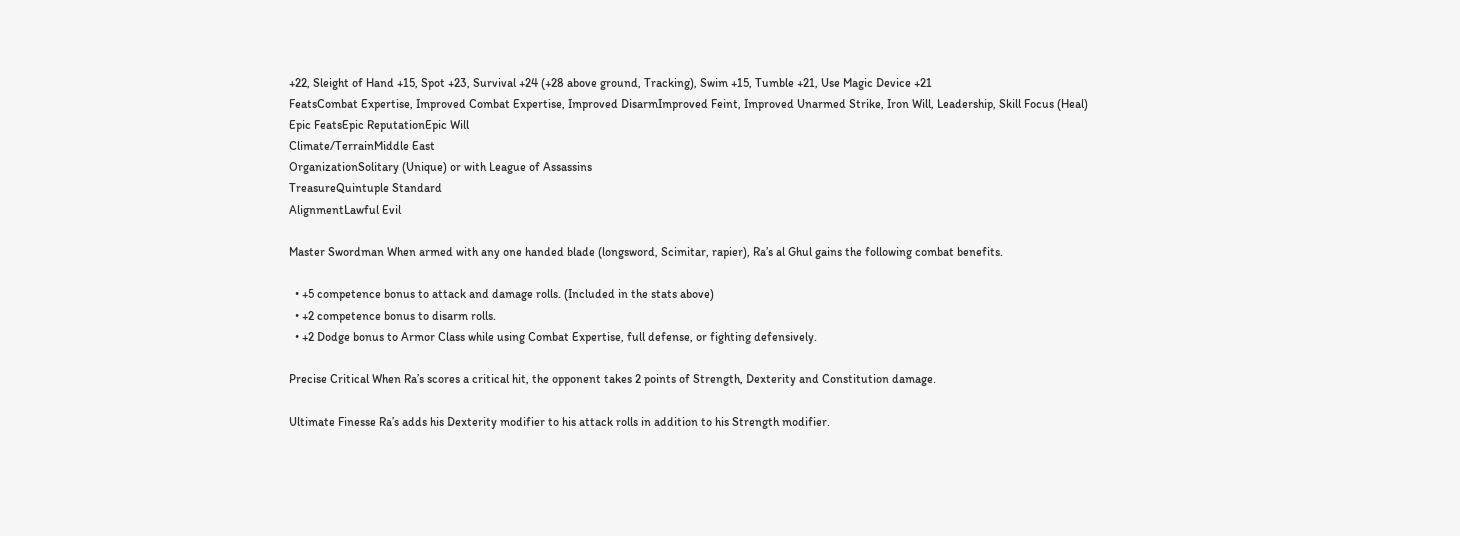+22, Sleight of Hand +15, Spot +23, Survival +24 (+28 above ground, Tracking), Swim +15, Tumble +21, Use Magic Device +21
FeatsCombat Expertise, Improved Combat Expertise, Improved DisarmImproved Feint, Improved Unarmed Strike, Iron Will, Leadership, Skill Focus (Heal)
Epic FeatsEpic ReputationEpic Will
Climate/TerrainMiddle East
OrganizationSolitary (Unique) or with League of Assassins
TreasureQuintuple Standard
AlignmentLawful Evil

Master Swordman When armed with any one handed blade (longsword, Scimitar, rapier), Ra’s al Ghul gains the following combat benefits.

  • +5 competence bonus to attack and damage rolls. (Included in the stats above)
  • +2 competence bonus to disarm rolls.
  • +2 Dodge bonus to Armor Class while using Combat Expertise, full defense, or fighting defensively.

Precise Critical When Ra’s scores a critical hit, the opponent takes 2 points of Strength, Dexterity and Constitution damage.

Ultimate Finesse Ra’s adds his Dexterity modifier to his attack rolls in addition to his Strength modifier.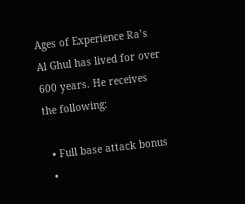Ages of Experience Ra’s Al Ghul has lived for over 600 years. He receives the following:

  • Full base attack bonus
  •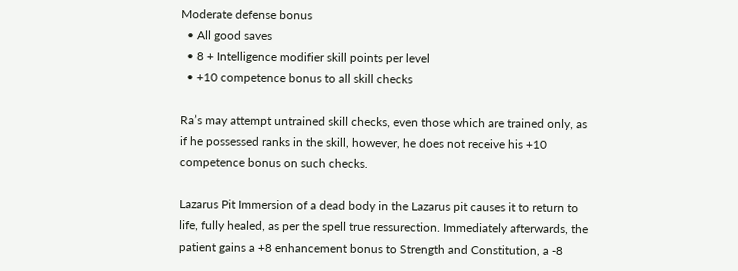Moderate defense bonus
  • All good saves
  • 8 + Intelligence modifier skill points per level
  • +10 competence bonus to all skill checks

Ra’s may attempt untrained skill checks, even those which are trained only, as if he possessed ranks in the skill, however, he does not receive his +10 competence bonus on such checks.

Lazarus Pit Immersion of a dead body in the Lazarus pit causes it to return to life, fully healed, as per the spell true ressurection. Immediately afterwards, the patient gains a +8 enhancement bonus to Strength and Constitution, a -8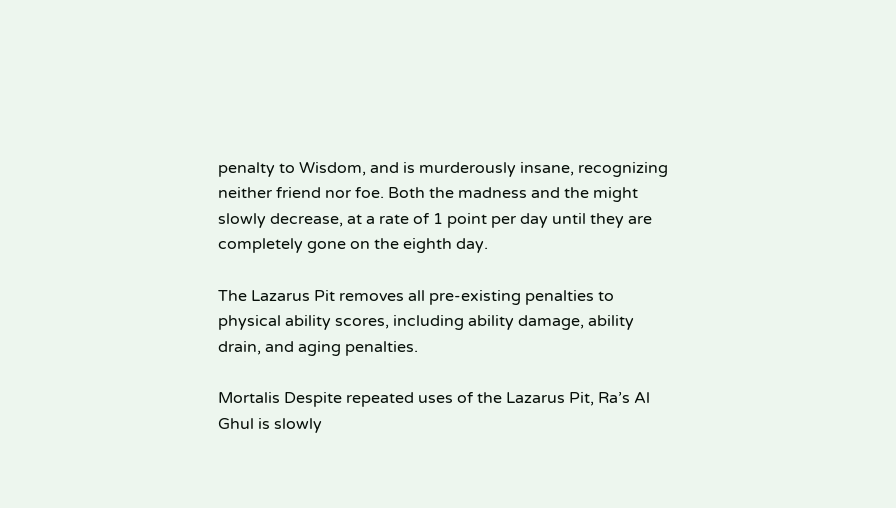penalty to Wisdom, and is murderously insane, recognizing neither friend nor foe. Both the madness and the might slowly decrease, at a rate of 1 point per day until they are completely gone on the eighth day.

The Lazarus Pit removes all pre-existing penalties to physical ability scores, including ability damage, ability drain, and aging penalties.

Mortalis Despite repeated uses of the Lazarus Pit, Ra’s Al Ghul is slowly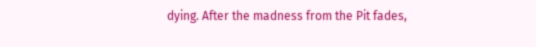dying. After the madness from the Pit fades,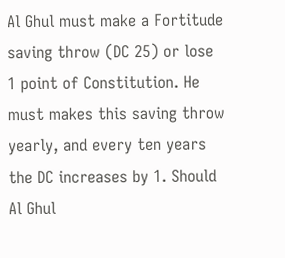Al Ghul must make a Fortitude saving throw (DC 25) or lose 1 point of Constitution. He must makes this saving throw yearly, and every ten years the DC increases by 1. Should Al Ghul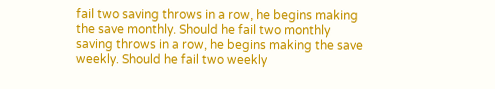fail two saving throws in a row, he begins making the save monthly. Should he fail two monthly saving throws in a row, he begins making the save weekly. Should he fail two weekly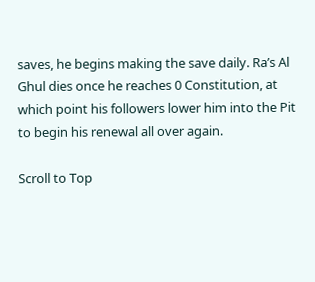saves, he begins making the save daily. Ra’s Al Ghul dies once he reaches 0 Constitution, at which point his followers lower him into the Pit to begin his renewal all over again.

Scroll to Top